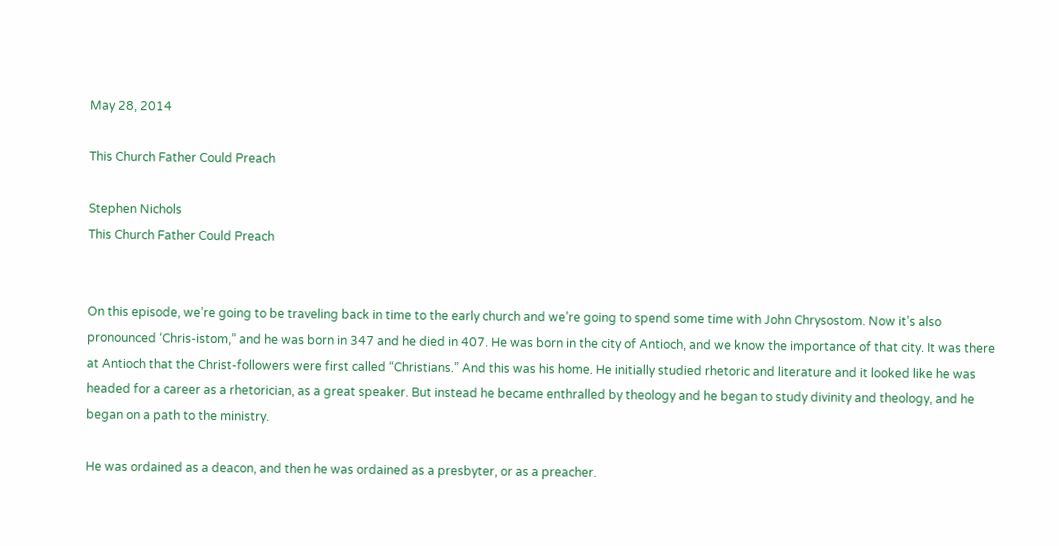May 28, 2014

This Church Father Could Preach

Stephen Nichols
This Church Father Could Preach


On this episode, we’re going to be traveling back in time to the early church and we’re going to spend some time with John Chrysostom. Now it’s also pronounced ‘Chris-istom,” and he was born in 347 and he died in 407. He was born in the city of Antioch, and we know the importance of that city. It was there at Antioch that the Christ-followers were first called “Christians.” And this was his home. He initially studied rhetoric and literature and it looked like he was headed for a career as a rhetorician, as a great speaker. But instead he became enthralled by theology and he began to study divinity and theology, and he began on a path to the ministry.

He was ordained as a deacon, and then he was ordained as a presbyter, or as a preacher.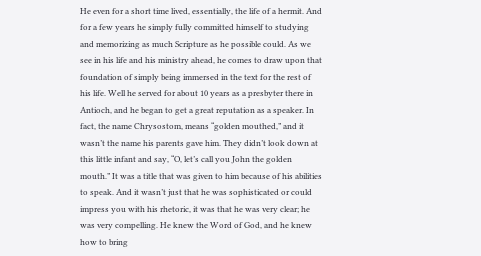He even for a short time lived, essentially, the life of a hermit. And for a few years he simply fully committed himself to studying and memorizing as much Scripture as he possible could. As we see in his life and his ministry ahead, he comes to draw upon that foundation of simply being immersed in the text for the rest of his life. Well he served for about 10 years as a presbyter there in Antioch, and he began to get a great reputation as a speaker. In fact, the name Chrysostom, means “golden mouthed,” and it wasn’t the name his parents gave him. They didn’t look down at this little infant and say, “O, let’s call you John the golden mouth.” It was a title that was given to him because of his abilities to speak. And it wasn’t just that he was sophisticated or could impress you with his rhetoric, it was that he was very clear; he was very compelling. He knew the Word of God, and he knew how to bring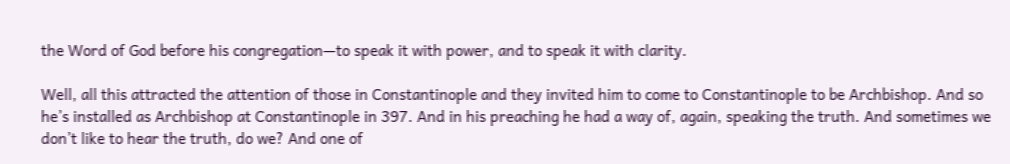the Word of God before his congregation—to speak it with power, and to speak it with clarity.

Well, all this attracted the attention of those in Constantinople and they invited him to come to Constantinople to be Archbishop. And so he’s installed as Archbishop at Constantinople in 397. And in his preaching he had a way of, again, speaking the truth. And sometimes we don’t like to hear the truth, do we? And one of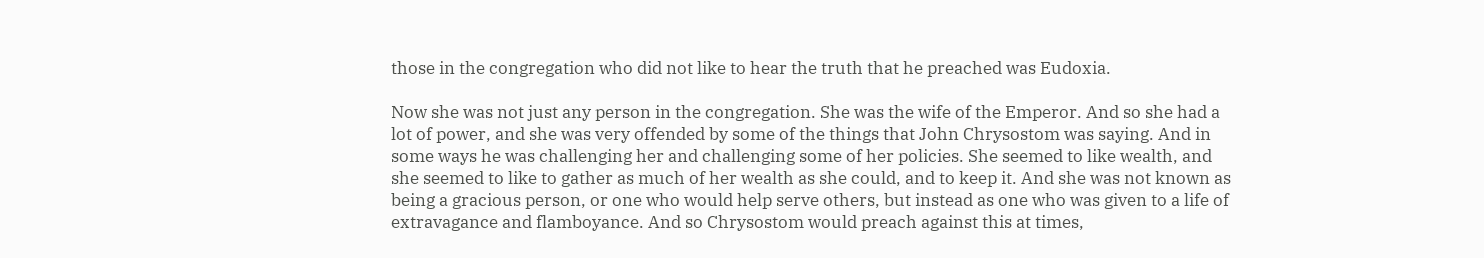those in the congregation who did not like to hear the truth that he preached was Eudoxia.

Now she was not just any person in the congregation. She was the wife of the Emperor. And so she had a lot of power, and she was very offended by some of the things that John Chrysostom was saying. And in some ways he was challenging her and challenging some of her policies. She seemed to like wealth, and she seemed to like to gather as much of her wealth as she could, and to keep it. And she was not known as being a gracious person, or one who would help serve others, but instead as one who was given to a life of extravagance and flamboyance. And so Chrysostom would preach against this at times,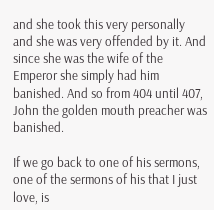and she took this very personally and she was very offended by it. And since she was the wife of the Emperor she simply had him banished. And so from 404 until 407, John the golden mouth preacher was banished.

If we go back to one of his sermons, one of the sermons of his that I just love, is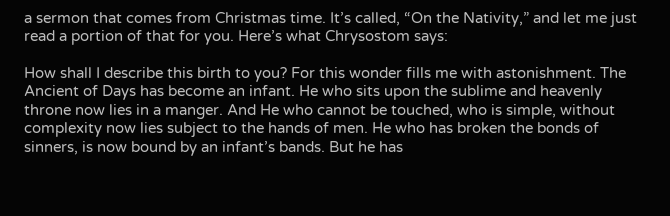a sermon that comes from Christmas time. It’s called, “On the Nativity,” and let me just read a portion of that for you. Here’s what Chrysostom says:

How shall I describe this birth to you? For this wonder fills me with astonishment. The Ancient of Days has become an infant. He who sits upon the sublime and heavenly throne now lies in a manger. And He who cannot be touched, who is simple, without complexity now lies subject to the hands of men. He who has broken the bonds of sinners, is now bound by an infant’s bands. But he has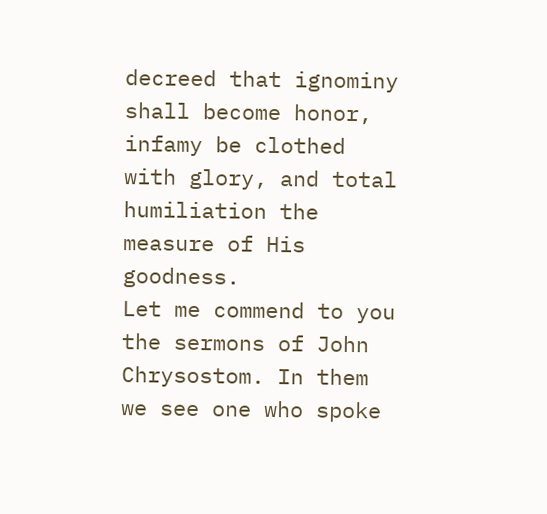decreed that ignominy shall become honor, infamy be clothed with glory, and total humiliation the measure of His goodness.
Let me commend to you the sermons of John Chrysostom. In them we see one who spoke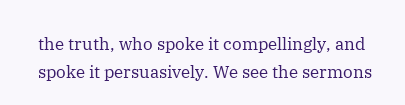the truth, who spoke it compellingly, and spoke it persuasively. We see the sermons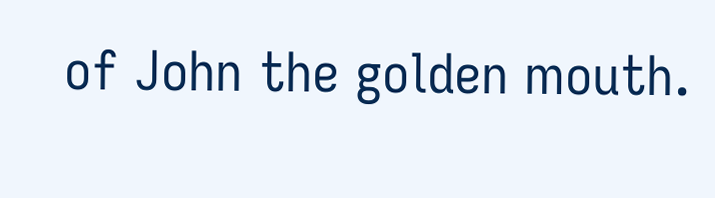of John the golden mouth.